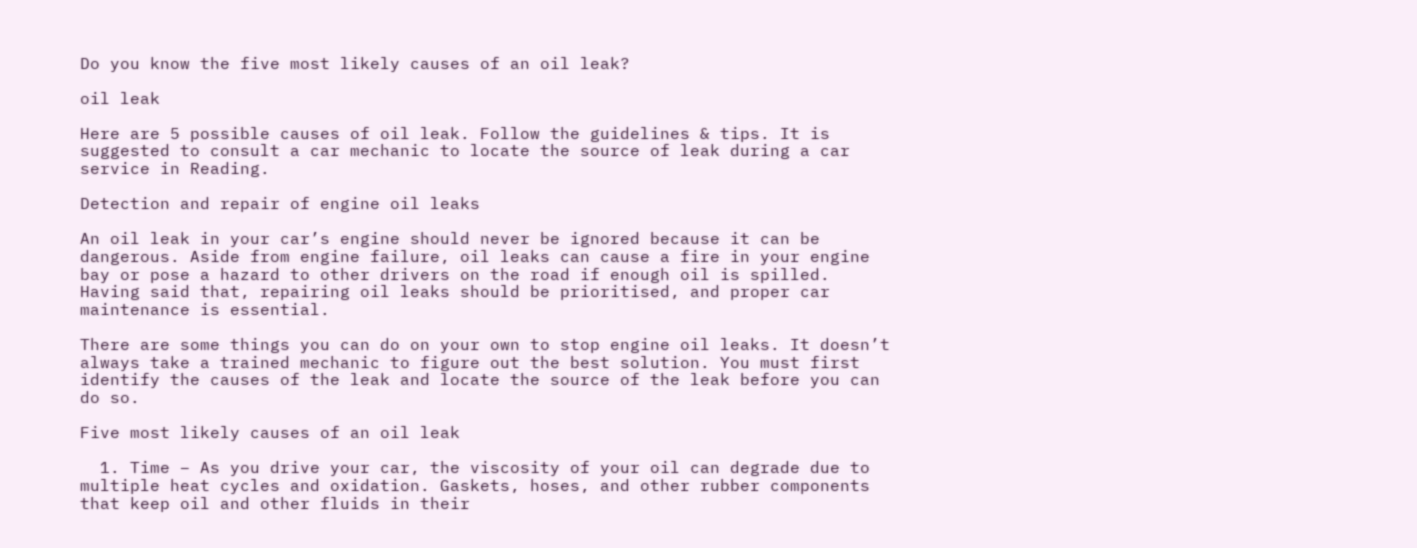Do you know the five most likely causes of an oil leak?

oil leak

Here are 5 possible causes of oil leak. Follow the guidelines & tips. It is suggested to consult a car mechanic to locate the source of leak during a car service in Reading.

Detection and repair of engine oil leaks

An oil leak in your car’s engine should never be ignored because it can be dangerous. Aside from engine failure, oil leaks can cause a fire in your engine bay or pose a hazard to other drivers on the road if enough oil is spilled. Having said that, repairing oil leaks should be prioritised, and proper car maintenance is essential.

There are some things you can do on your own to stop engine oil leaks. It doesn’t always take a trained mechanic to figure out the best solution. You must first identify the causes of the leak and locate the source of the leak before you can do so.

Five most likely causes of an oil leak

  1. Time – As you drive your car, the viscosity of your oil can degrade due to multiple heat cycles and oxidation. Gaskets, hoses, and other rubber components that keep oil and other fluids in their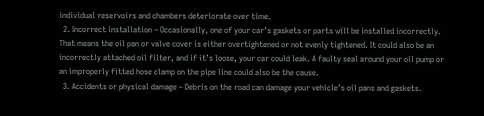individual reservoirs and chambers deteriorate over time.
  2. Incorrect installation – Occasionally, one of your car’s gaskets or parts will be installed incorrectly. That means the oil pan or valve cover is either overtightened or not evenly tightened. It could also be an incorrectly attached oil filter, and if it’s loose, your car could leak. A faulty seal around your oil pump or an improperly fitted hose clamp on the pipe line could also be the cause.
  3. Accidents or physical damage – Debris on the road can damage your vehicle’s oil pans and gaskets.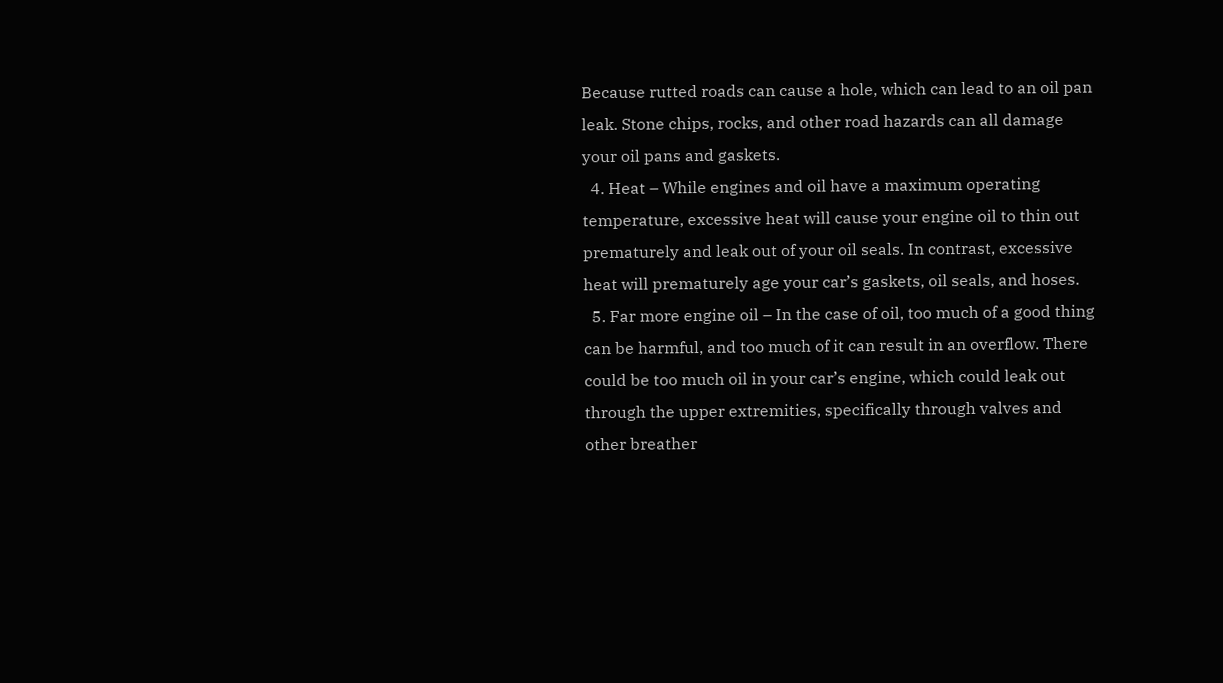Because rutted roads can cause a hole, which can lead to an oil pan leak. Stone chips, rocks, and other road hazards can all damage your oil pans and gaskets.
  4. Heat – While engines and oil have a maximum operating temperature, excessive heat will cause your engine oil to thin out prematurely and leak out of your oil seals. In contrast, excessive heat will prematurely age your car’s gaskets, oil seals, and hoses.
  5. Far more engine oil – In the case of oil, too much of a good thing can be harmful, and too much of it can result in an overflow. There could be too much oil in your car’s engine, which could leak out through the upper extremities, specifically through valves and other breather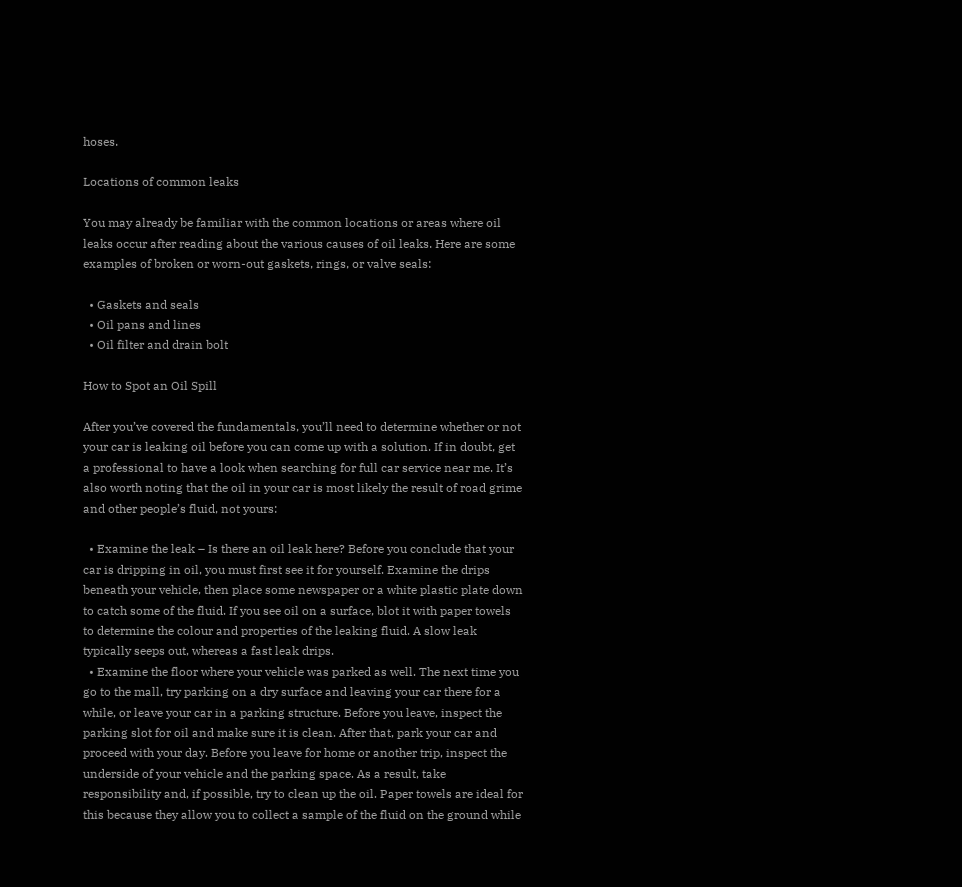hoses.

Locations of common leaks

You may already be familiar with the common locations or areas where oil leaks occur after reading about the various causes of oil leaks. Here are some examples of broken or worn-out gaskets, rings, or valve seals:

  • Gaskets and seals
  • Oil pans and lines
  • Oil filter and drain bolt

How to Spot an Oil Spill

After you’ve covered the fundamentals, you’ll need to determine whether or not your car is leaking oil before you can come up with a solution. If in doubt, get a professional to have a look when searching for full car service near me. It’s also worth noting that the oil in your car is most likely the result of road grime and other people’s fluid, not yours:

  • Examine the leak – Is there an oil leak here? Before you conclude that your car is dripping in oil, you must first see it for yourself. Examine the drips beneath your vehicle, then place some newspaper or a white plastic plate down to catch some of the fluid. If you see oil on a surface, blot it with paper towels to determine the colour and properties of the leaking fluid. A slow leak typically seeps out, whereas a fast leak drips.
  • Examine the floor where your vehicle was parked as well. The next time you go to the mall, try parking on a dry surface and leaving your car there for a while, or leave your car in a parking structure. Before you leave, inspect the parking slot for oil and make sure it is clean. After that, park your car and proceed with your day. Before you leave for home or another trip, inspect the underside of your vehicle and the parking space. As a result, take responsibility and, if possible, try to clean up the oil. Paper towels are ideal for this because they allow you to collect a sample of the fluid on the ground while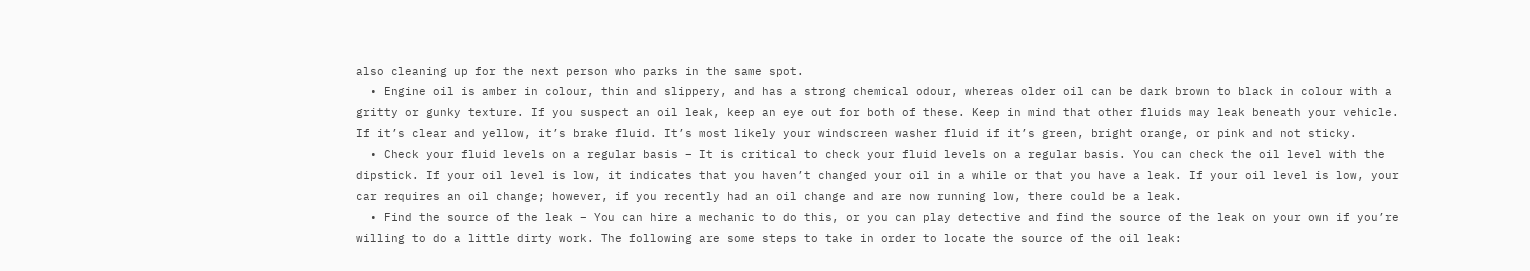also cleaning up for the next person who parks in the same spot.
  • Engine oil is amber in colour, thin and slippery, and has a strong chemical odour, whereas older oil can be dark brown to black in colour with a gritty or gunky texture. If you suspect an oil leak, keep an eye out for both of these. Keep in mind that other fluids may leak beneath your vehicle. If it’s clear and yellow, it’s brake fluid. It’s most likely your windscreen washer fluid if it’s green, bright orange, or pink and not sticky.
  • Check your fluid levels on a regular basis – It is critical to check your fluid levels on a regular basis. You can check the oil level with the dipstick. If your oil level is low, it indicates that you haven’t changed your oil in a while or that you have a leak. If your oil level is low, your car requires an oil change; however, if you recently had an oil change and are now running low, there could be a leak.
  • Find the source of the leak – You can hire a mechanic to do this, or you can play detective and find the source of the leak on your own if you’re willing to do a little dirty work. The following are some steps to take in order to locate the source of the oil leak: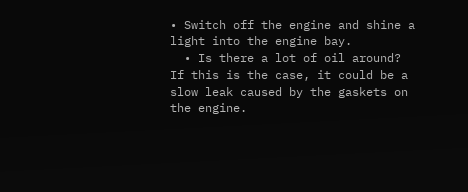• Switch off the engine and shine a light into the engine bay.
  • Is there a lot of oil around? If this is the case, it could be a slow leak caused by the gaskets on the engine.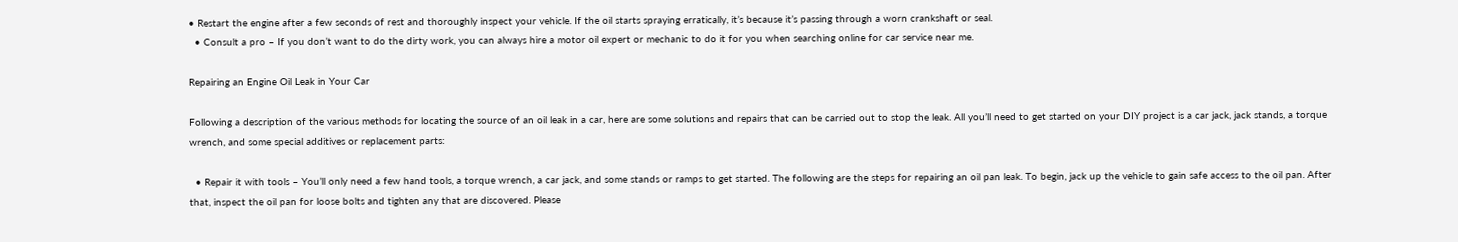• Restart the engine after a few seconds of rest and thoroughly inspect your vehicle. If the oil starts spraying erratically, it’s because it’s passing through a worn crankshaft or seal.
  • Consult a pro – If you don’t want to do the dirty work, you can always hire a motor oil expert or mechanic to do it for you when searching online for car service near me.

Repairing an Engine Oil Leak in Your Car

Following a description of the various methods for locating the source of an oil leak in a car, here are some solutions and repairs that can be carried out to stop the leak. All you’ll need to get started on your DIY project is a car jack, jack stands, a torque wrench, and some special additives or replacement parts:

  • Repair it with tools – You’ll only need a few hand tools, a torque wrench, a car jack, and some stands or ramps to get started. The following are the steps for repairing an oil pan leak. To begin, jack up the vehicle to gain safe access to the oil pan. After that, inspect the oil pan for loose bolts and tighten any that are discovered. Please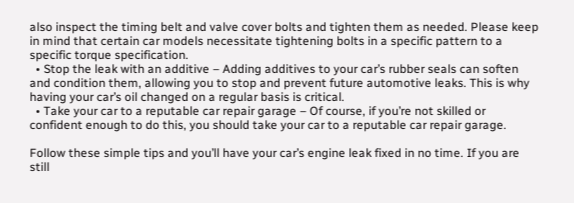also inspect the timing belt and valve cover bolts and tighten them as needed. Please keep in mind that certain car models necessitate tightening bolts in a specific pattern to a specific torque specification.
  • Stop the leak with an additive – Adding additives to your car’s rubber seals can soften and condition them, allowing you to stop and prevent future automotive leaks. This is why having your car’s oil changed on a regular basis is critical.
  • Take your car to a reputable car repair garage – Of course, if you’re not skilled or confident enough to do this, you should take your car to a reputable car repair garage.

Follow these simple tips and you’ll have your car’s engine leak fixed in no time. If you are still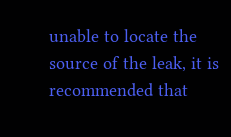unable to locate the source of the leak, it is recommended that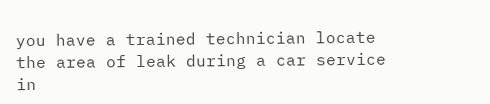you have a trained technician locate the area of leak during a car service in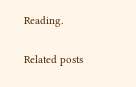Reading.

Related posts